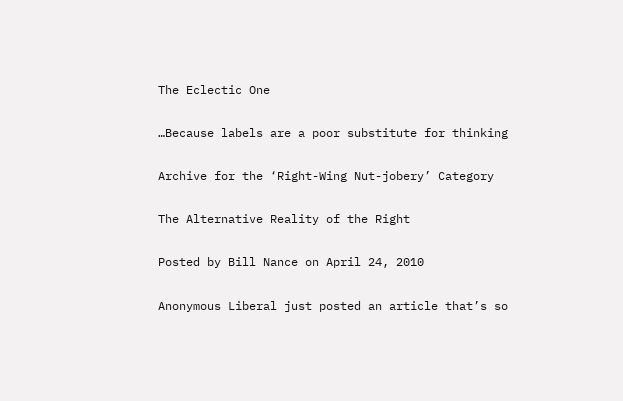The Eclectic One

…Because labels are a poor substitute for thinking

Archive for the ‘Right-Wing Nut-jobery’ Category

The Alternative Reality of the Right

Posted by Bill Nance on April 24, 2010

Anonymous Liberal just posted an article that’s so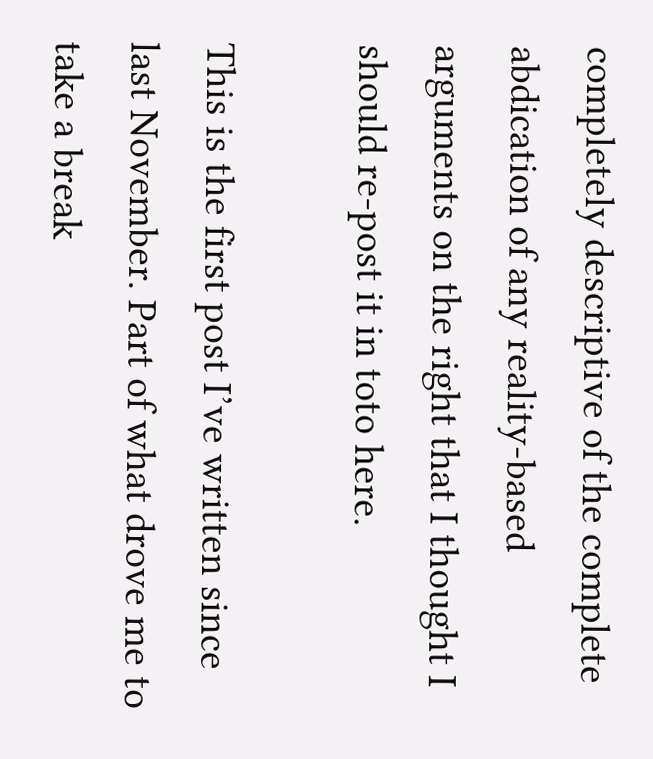completely descriptive of the complete abdication of any reality-based arguments on the right that I thought I should re-post it in toto here.

This is the first post I’ve written since last November. Part of what drove me to take a break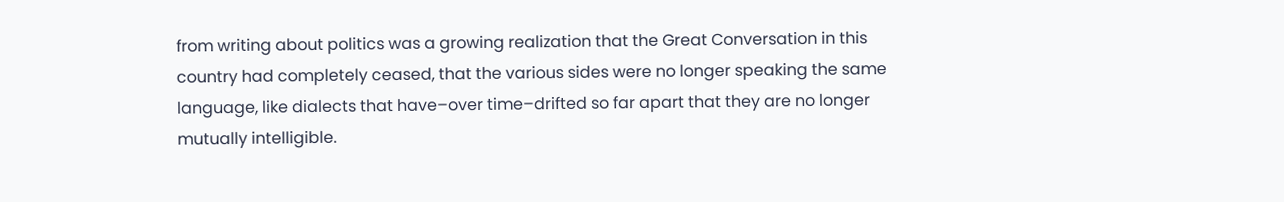from writing about politics was a growing realization that the Great Conversation in this country had completely ceased, that the various sides were no longer speaking the same language, like dialects that have–over time–drifted so far apart that they are no longer mutually intelligible.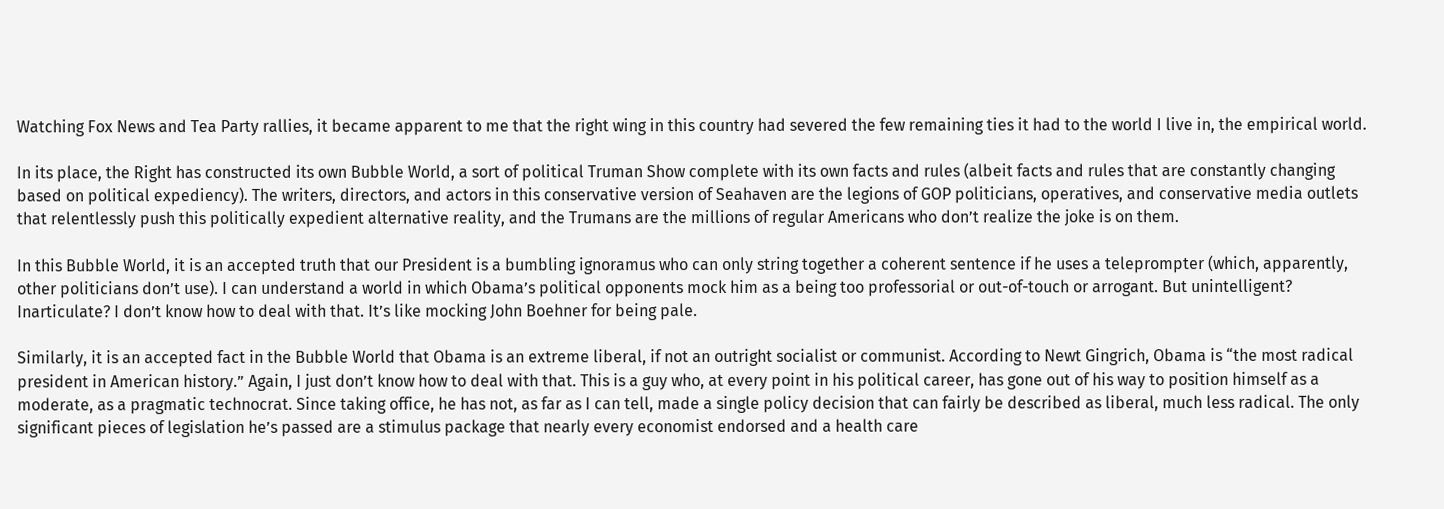Watching Fox News and Tea Party rallies, it became apparent to me that the right wing in this country had severed the few remaining ties it had to the world I live in, the empirical world.

In its place, the Right has constructed its own Bubble World, a sort of political Truman Show complete with its own facts and rules (albeit facts and rules that are constantly changing based on political expediency). The writers, directors, and actors in this conservative version of Seahaven are the legions of GOP politicians, operatives, and conservative media outlets that relentlessly push this politically expedient alternative reality, and the Trumans are the millions of regular Americans who don’t realize the joke is on them.

In this Bubble World, it is an accepted truth that our President is a bumbling ignoramus who can only string together a coherent sentence if he uses a teleprompter (which, apparently, other politicians don’t use). I can understand a world in which Obama’s political opponents mock him as a being too professorial or out-of-touch or arrogant. But unintelligent? Inarticulate? I don’t know how to deal with that. It’s like mocking John Boehner for being pale.

Similarly, it is an accepted fact in the Bubble World that Obama is an extreme liberal, if not an outright socialist or communist. According to Newt Gingrich, Obama is “the most radical president in American history.” Again, I just don’t know how to deal with that. This is a guy who, at every point in his political career, has gone out of his way to position himself as a moderate, as a pragmatic technocrat. Since taking office, he has not, as far as I can tell, made a single policy decision that can fairly be described as liberal, much less radical. The only significant pieces of legislation he’s passed are a stimulus package that nearly every economist endorsed and a health care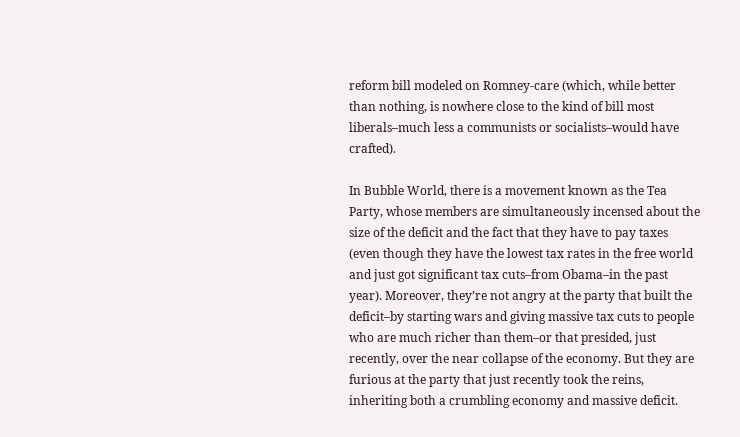reform bill modeled on Romney-care (which, while better than nothing, is nowhere close to the kind of bill most liberals–much less a communists or socialists–would have crafted).

In Bubble World, there is a movement known as the Tea Party, whose members are simultaneously incensed about the size of the deficit and the fact that they have to pay taxes (even though they have the lowest tax rates in the free world and just got significant tax cuts–from Obama–in the past year). Moreover, they’re not angry at the party that built the deficit–by starting wars and giving massive tax cuts to people who are much richer than them–or that presided, just recently, over the near collapse of the economy. But they are furious at the party that just recently took the reins, inheriting both a crumbling economy and massive deficit.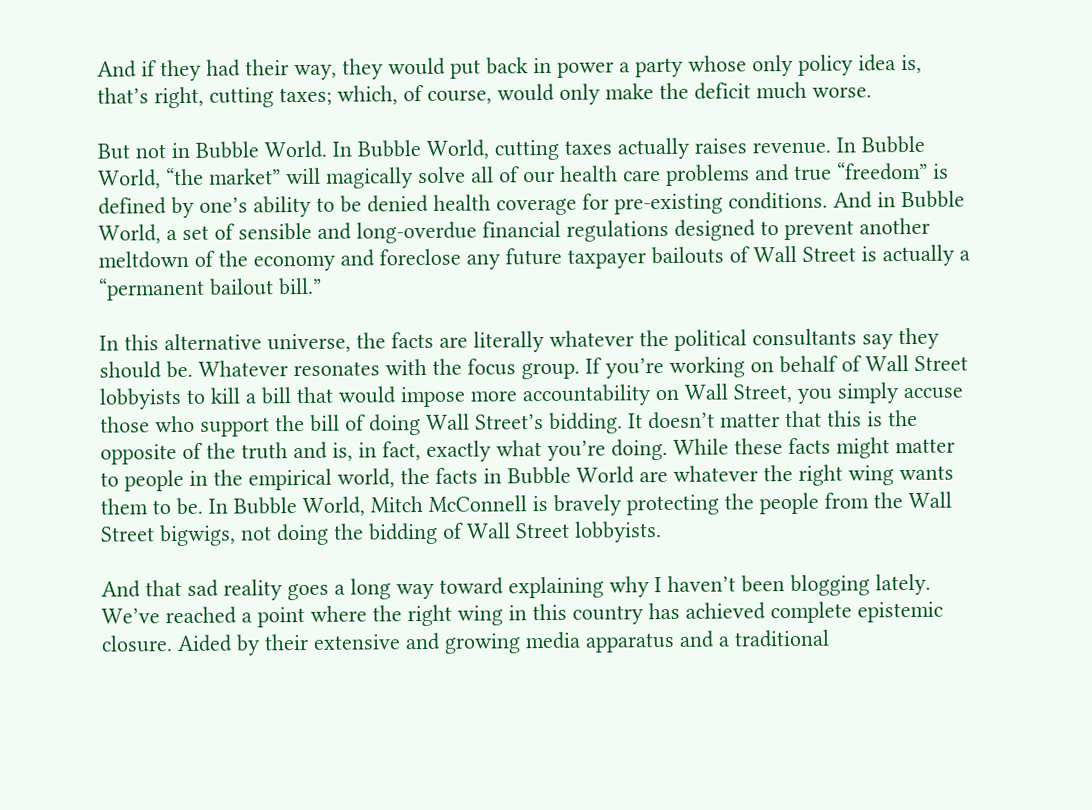And if they had their way, they would put back in power a party whose only policy idea is, that’s right, cutting taxes; which, of course, would only make the deficit much worse.

But not in Bubble World. In Bubble World, cutting taxes actually raises revenue. In Bubble World, “the market” will magically solve all of our health care problems and true “freedom” is defined by one’s ability to be denied health coverage for pre-existing conditions. And in Bubble World, a set of sensible and long-overdue financial regulations designed to prevent another meltdown of the economy and foreclose any future taxpayer bailouts of Wall Street is actually a “permanent bailout bill.”

In this alternative universe, the facts are literally whatever the political consultants say they should be. Whatever resonates with the focus group. If you’re working on behalf of Wall Street lobbyists to kill a bill that would impose more accountability on Wall Street, you simply accuse those who support the bill of doing Wall Street’s bidding. It doesn’t matter that this is the opposite of the truth and is, in fact, exactly what you’re doing. While these facts might matter to people in the empirical world, the facts in Bubble World are whatever the right wing wants them to be. In Bubble World, Mitch McConnell is bravely protecting the people from the Wall Street bigwigs, not doing the bidding of Wall Street lobbyists.

And that sad reality goes a long way toward explaining why I haven’t been blogging lately. We’ve reached a point where the right wing in this country has achieved complete epistemic closure. Aided by their extensive and growing media apparatus and a traditional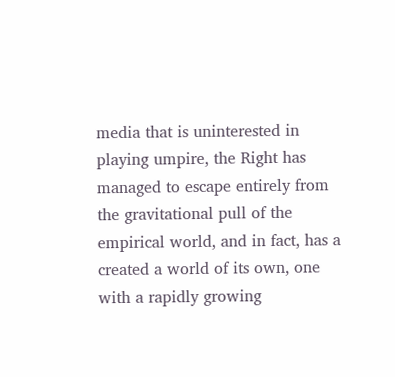media that is uninterested in playing umpire, the Right has managed to escape entirely from the gravitational pull of the empirical world, and in fact, has a created a world of its own, one with a rapidly growing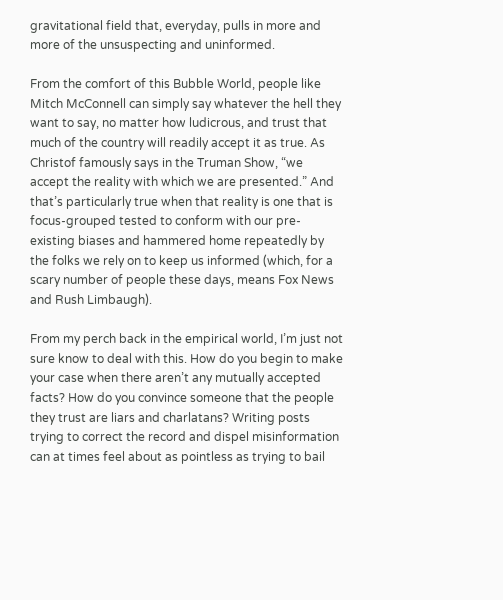gravitational field that, everyday, pulls in more and more of the unsuspecting and uninformed.

From the comfort of this Bubble World, people like Mitch McConnell can simply say whatever the hell they want to say, no matter how ludicrous, and trust that much of the country will readily accept it as true. As Christof famously says in the Truman Show, “we accept the reality with which we are presented.” And that’s particularly true when that reality is one that is focus-grouped tested to conform with our pre-existing biases and hammered home repeatedly by the folks we rely on to keep us informed (which, for a scary number of people these days, means Fox News and Rush Limbaugh).

From my perch back in the empirical world, I’m just not sure know to deal with this. How do you begin to make your case when there aren’t any mutually accepted facts? How do you convince someone that the people they trust are liars and charlatans? Writing posts trying to correct the record and dispel misinformation can at times feel about as pointless as trying to bail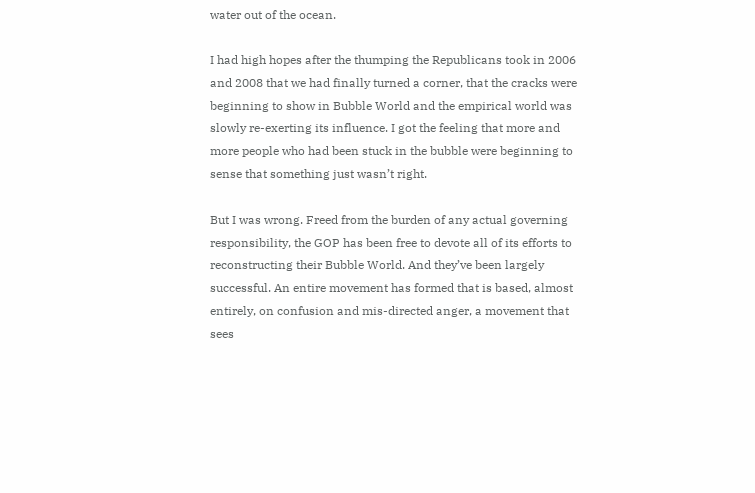water out of the ocean.

I had high hopes after the thumping the Republicans took in 2006 and 2008 that we had finally turned a corner, that the cracks were beginning to show in Bubble World and the empirical world was slowly re-exerting its influence. I got the feeling that more and more people who had been stuck in the bubble were beginning to sense that something just wasn’t right.

But I was wrong. Freed from the burden of any actual governing responsibility, the GOP has been free to devote all of its efforts to reconstructing their Bubble World. And they’ve been largely successful. An entire movement has formed that is based, almost entirely, on confusion and mis-directed anger, a movement that sees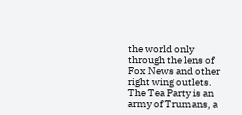the world only through the lens of Fox News and other right wing outlets. The Tea Party is an army of Trumans, a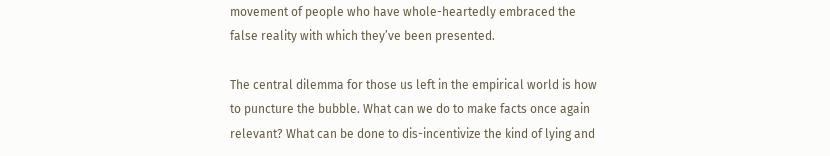movement of people who have whole-heartedly embraced the false reality with which they’ve been presented.

The central dilemma for those us left in the empirical world is how to puncture the bubble. What can we do to make facts once again relevant? What can be done to dis-incentivize the kind of lying and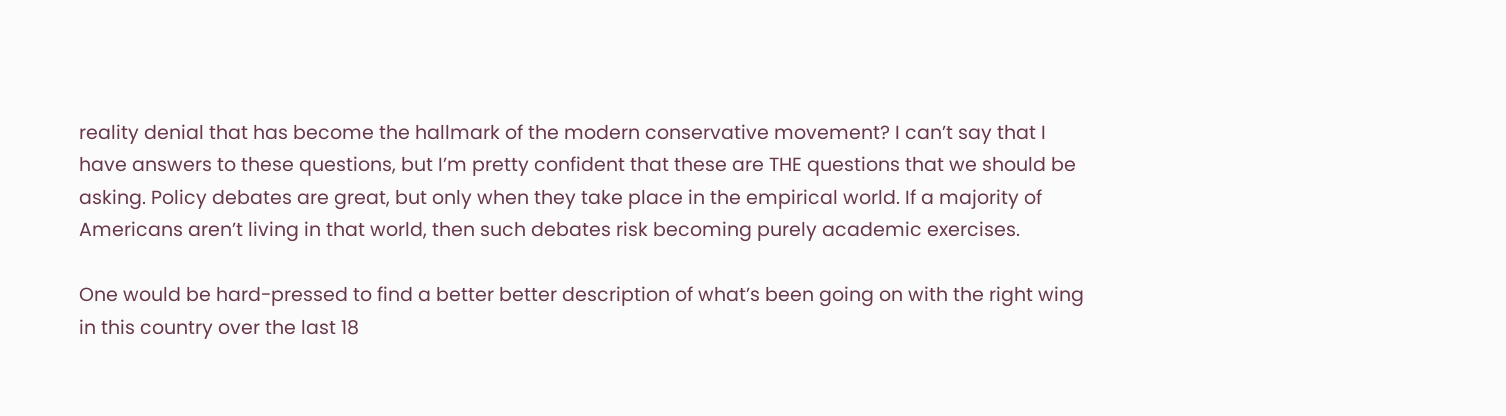reality denial that has become the hallmark of the modern conservative movement? I can’t say that I have answers to these questions, but I’m pretty confident that these are THE questions that we should be asking. Policy debates are great, but only when they take place in the empirical world. If a majority of Americans aren’t living in that world, then such debates risk becoming purely academic exercises.

One would be hard-pressed to find a better better description of what’s been going on with the right wing in this country over the last 18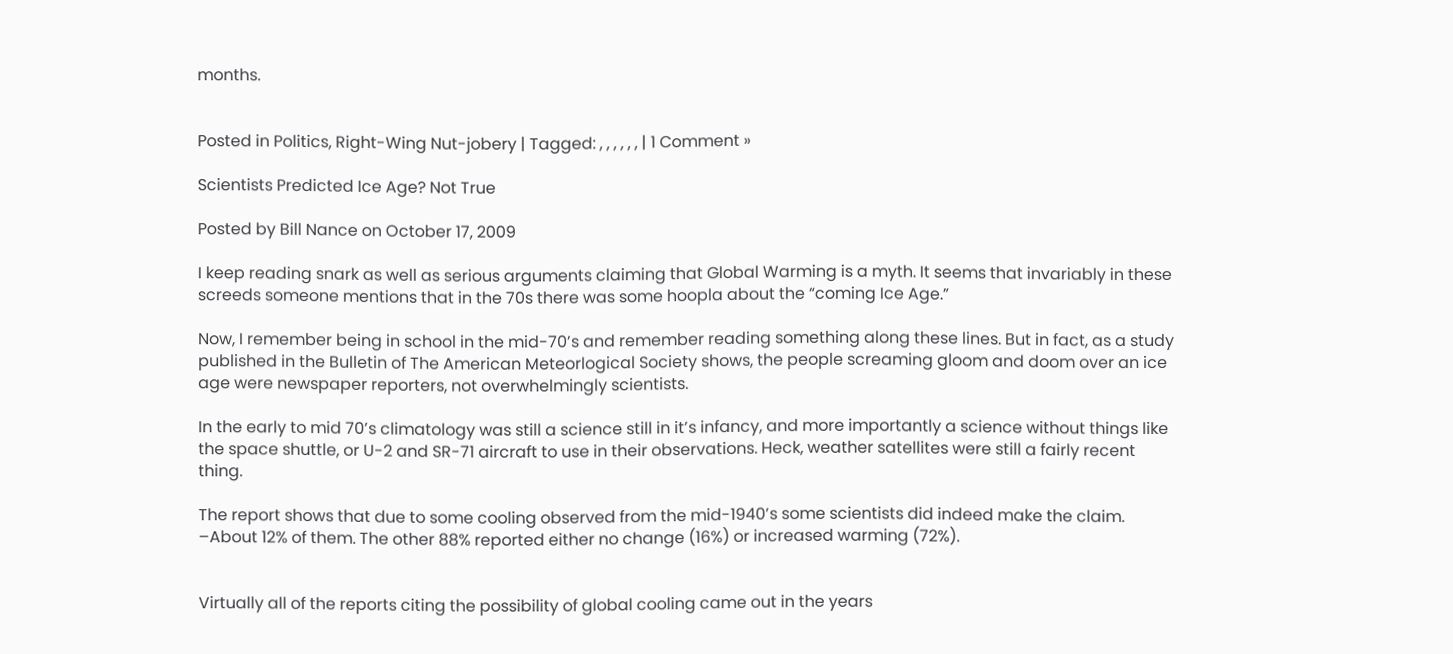months.


Posted in Politics, Right-Wing Nut-jobery | Tagged: , , , , , , | 1 Comment »

Scientists Predicted Ice Age? Not True

Posted by Bill Nance on October 17, 2009

I keep reading snark as well as serious arguments claiming that Global Warming is a myth. It seems that invariably in these screeds someone mentions that in the 70s there was some hoopla about the “coming Ice Age.”

Now, I remember being in school in the mid-70’s and remember reading something along these lines. But in fact, as a study published in the Bulletin of The American Meteorlogical Society shows, the people screaming gloom and doom over an ice age were newspaper reporters, not overwhelmingly scientists.

In the early to mid 70’s climatology was still a science still in it’s infancy, and more importantly a science without things like the space shuttle, or U-2 and SR-71 aircraft to use in their observations. Heck, weather satellites were still a fairly recent thing.

The report shows that due to some cooling observed from the mid-1940’s some scientists did indeed make the claim. –About 12% of them. The other 88% reported either no change (16%) or increased warming (72%).


Virtually all of the reports citing the possibility of global cooling came out in the years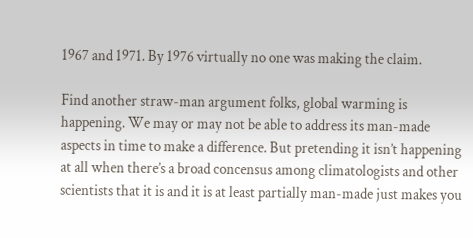1967 and 1971. By 1976 virtually no one was making the claim.

Find another straw-man argument folks, global warming is happening. We may or may not be able to address its man-made aspects in time to make a difference. But pretending it isn’t happening at all when there’s a broad concensus among climatologists and other scientists that it is and it is at least partially man-made just makes you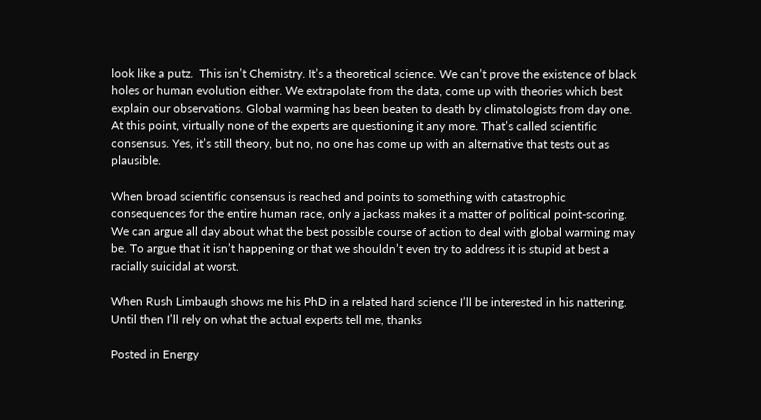look like a putz.  This isn’t Chemistry. It’s a theoretical science. We can’t prove the existence of black holes or human evolution either. We extrapolate from the data, come up with theories which best explain our observations. Global warming has been beaten to death by climatologists from day one. At this point, virtually none of the experts are questioning it any more. That’s called scientific consensus. Yes, it’s still theory, but no, no one has come up with an alternative that tests out as plausible.

When broad scientific consensus is reached and points to something with catastrophic consequences for the entire human race, only a jackass makes it a matter of political point-scoring. We can argue all day about what the best possible course of action to deal with global warming may be. To argue that it isn’t happening or that we shouldn’t even try to address it is stupid at best a racially suicidal at worst.

When Rush Limbaugh shows me his PhD in a related hard science I’ll be interested in his nattering. Until then I’ll rely on what the actual experts tell me, thanks

Posted in Energy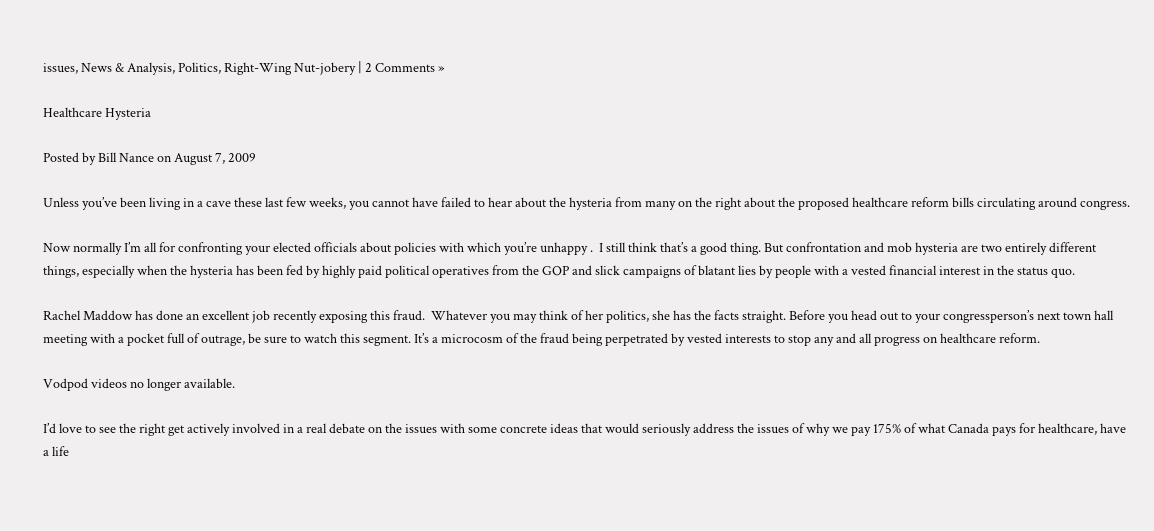issues, News & Analysis, Politics, Right-Wing Nut-jobery | 2 Comments »

Healthcare Hysteria

Posted by Bill Nance on August 7, 2009

Unless you’ve been living in a cave these last few weeks, you cannot have failed to hear about the hysteria from many on the right about the proposed healthcare reform bills circulating around congress.

Now normally I’m all for confronting your elected officials about policies with which you’re unhappy .  I still think that’s a good thing. But confrontation and mob hysteria are two entirely different things, especially when the hysteria has been fed by highly paid political operatives from the GOP and slick campaigns of blatant lies by people with a vested financial interest in the status quo.

Rachel Maddow has done an excellent job recently exposing this fraud.  Whatever you may think of her politics, she has the facts straight. Before you head out to your congressperson’s next town hall meeting with a pocket full of outrage, be sure to watch this segment. It’s a microcosm of the fraud being perpetrated by vested interests to stop any and all progress on healthcare reform.

Vodpod videos no longer available.

I’d love to see the right get actively involved in a real debate on the issues with some concrete ideas that would seriously address the issues of why we pay 175% of what Canada pays for healthcare, have a life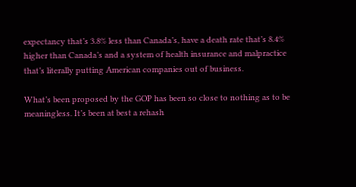expectancy that’s 3.8% less than Canada’s, have a death rate that’s 8.4% higher than Canada’s and a system of health insurance and malpractice that’s literally putting American companies out of business.

What’s been proposed by the GOP has been so close to nothing as to be meaningless. It’s been at best a rehash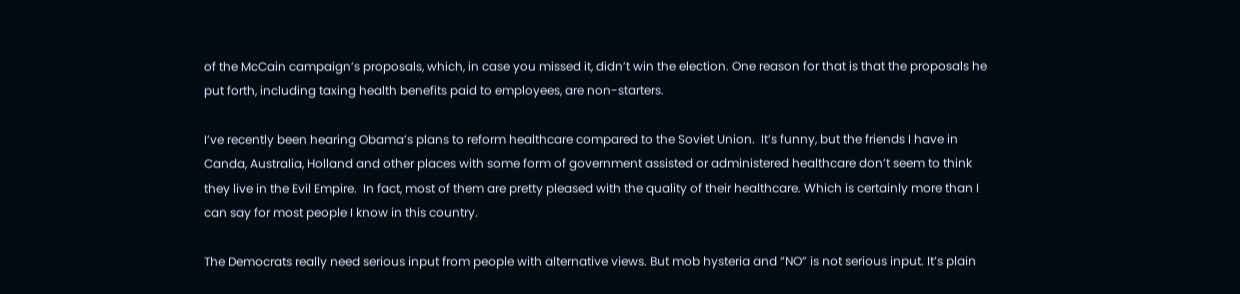of the McCain campaign’s proposals, which, in case you missed it, didn’t win the election. One reason for that is that the proposals he put forth, including taxing health benefits paid to employees, are non-starters.

I’ve recently been hearing Obama’s plans to reform healthcare compared to the Soviet Union.  It’s funny, but the friends I have in Canda, Australia, Holland and other places with some form of government assisted or administered healthcare don’t seem to think they live in the Evil Empire.  In fact, most of them are pretty pleased with the quality of their healthcare. Which is certainly more than I can say for most people I know in this country.

The Democrats really need serious input from people with alternative views. But mob hysteria and “NO” is not serious input. It’s plain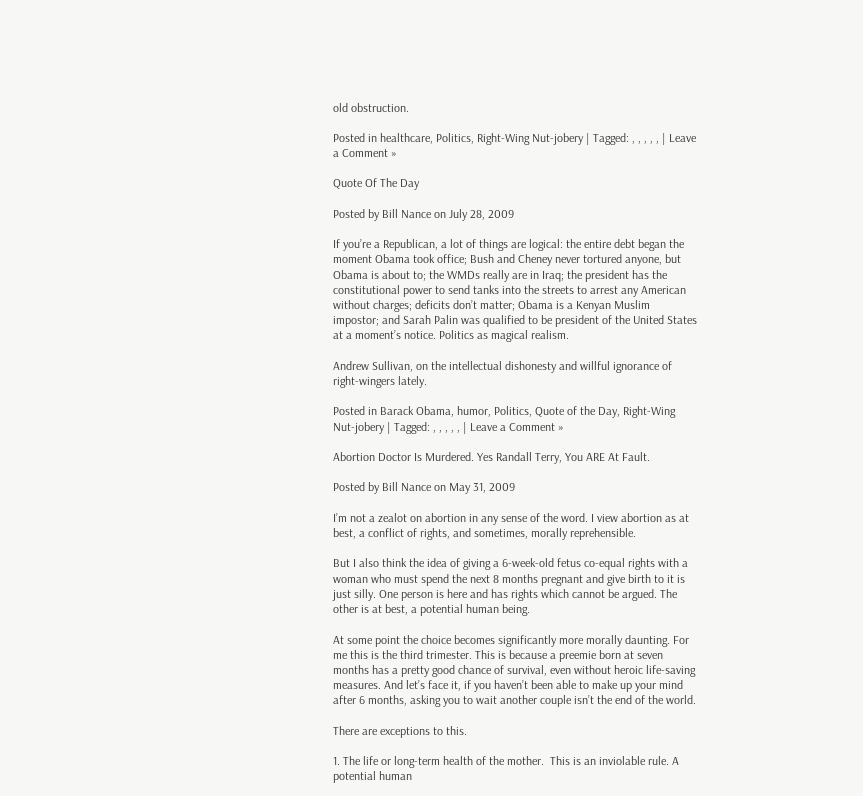old obstruction.

Posted in healthcare, Politics, Right-Wing Nut-jobery | Tagged: , , , , , | Leave a Comment »

Quote Of The Day

Posted by Bill Nance on July 28, 2009

If you’re a Republican, a lot of things are logical: the entire debt began the moment Obama took office; Bush and Cheney never tortured anyone, but Obama is about to; the WMDs really are in Iraq; the president has the constitutional power to send tanks into the streets to arrest any American without charges; deficits don’t matter; Obama is a Kenyan Muslim impostor; and Sarah Palin was qualified to be president of the United States at a moment’s notice. Politics as magical realism.

Andrew Sullivan, on the intellectual dishonesty and willful ignorance of right-wingers lately.

Posted in Barack Obama, humor, Politics, Quote of the Day, Right-Wing Nut-jobery | Tagged: , , , , , | Leave a Comment »

Abortion Doctor Is Murdered. Yes Randall Terry, You ARE At Fault.

Posted by Bill Nance on May 31, 2009

I’m not a zealot on abortion in any sense of the word. I view abortion as at best, a conflict of rights, and sometimes, morally reprehensible.

But I also think the idea of giving a 6-week-old fetus co-equal rights with a woman who must spend the next 8 months pregnant and give birth to it is just silly. One person is here and has rights which cannot be argued. The other is at best, a potential human being.

At some point the choice becomes significantly more morally daunting. For me this is the third trimester. This is because a preemie born at seven months has a pretty good chance of survival, even without heroic life-saving measures. And let’s face it, if you haven’t been able to make up your mind after 6 months, asking you to wait another couple isn’t the end of the world.

There are exceptions to this.

1. The life or long-term health of the mother.  This is an inviolable rule. A potential human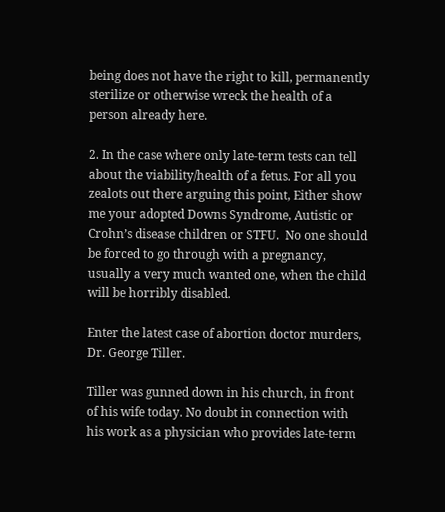being does not have the right to kill, permanently sterilize or otherwise wreck the health of a person already here.

2. In the case where only late-term tests can tell about the viability/health of a fetus. For all you zealots out there arguing this point, Either show me your adopted Downs Syndrome, Autistic or Crohn’s disease children or STFU.  No one should be forced to go through with a pregnancy, usually a very much wanted one, when the child will be horribly disabled.

Enter the latest case of abortion doctor murders, Dr. George Tiller.

Tiller was gunned down in his church, in front of his wife today. No doubt in connection with his work as a physician who provides late-term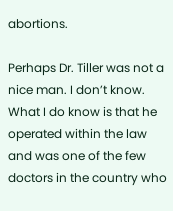abortions.

Perhaps Dr. Tiller was not a nice man. I don’t know. What I do know is that he operated within the law and was one of the few doctors in the country who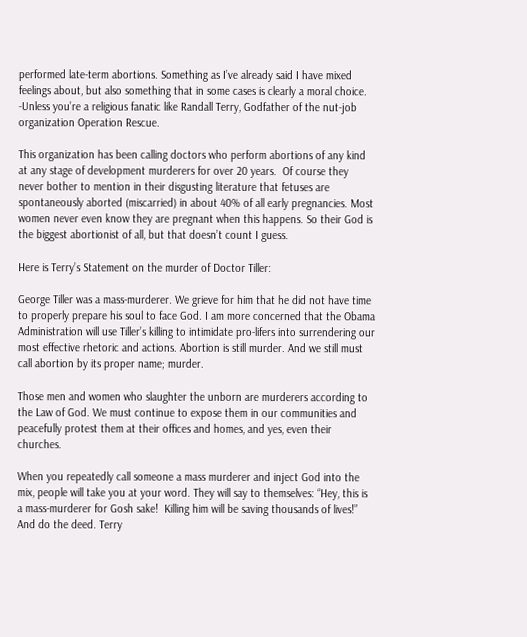performed late-term abortions. Something as I’ve already said I have mixed feelings about, but also something that in some cases is clearly a moral choice. -Unless you’re a religious fanatic like Randall Terry, Godfather of the nut-job organization Operation Rescue.

This organization has been calling doctors who perform abortions of any kind at any stage of development murderers for over 20 years.  Of course they never bother to mention in their disgusting literature that fetuses are spontaneously aborted (miscarried) in about 40% of all early pregnancies. Most women never even know they are pregnant when this happens. So their God is the biggest abortionist of all, but that doesn’t count I guess.

Here is Terry’s Statement on the murder of Doctor Tiller:

George Tiller was a mass-murderer. We grieve for him that he did not have time to properly prepare his soul to face God. I am more concerned that the Obama Administration will use Tiller’s killing to intimidate pro-lifers into surrendering our most effective rhetoric and actions. Abortion is still murder. And we still must call abortion by its proper name; murder.

Those men and women who slaughter the unborn are murderers according to the Law of God. We must continue to expose them in our communities and peacefully protest them at their offices and homes, and yes, even their churches.

When you repeatedly call someone a mass murderer and inject God into the mix, people will take you at your word. They will say to themselves: “Hey, this is a mass-murderer for Gosh sake!  Killing him will be saving thousands of lives!” And do the deed. Terry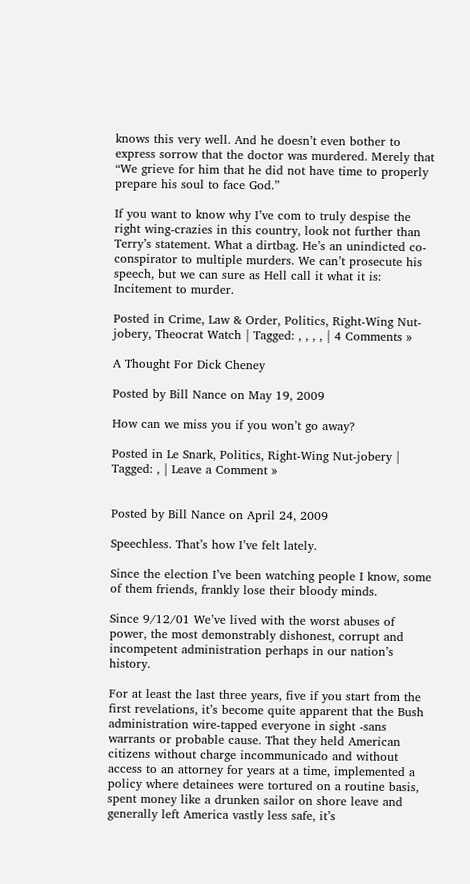knows this very well. And he doesn’t even bother to express sorrow that the doctor was murdered. Merely that “We grieve for him that he did not have time to properly prepare his soul to face God.”

If you want to know why I’ve com to truly despise the right wing-crazies in this country, look not further than Terry’s statement. What a dirtbag. He’s an unindicted co-conspirator to multiple murders. We can’t prosecute his speech, but we can sure as Hell call it what it is: Incitement to murder.

Posted in Crime, Law & Order, Politics, Right-Wing Nut-jobery, Theocrat Watch | Tagged: , , , , | 4 Comments »

A Thought For Dick Cheney

Posted by Bill Nance on May 19, 2009

How can we miss you if you won’t go away?

Posted in Le Snark, Politics, Right-Wing Nut-jobery | Tagged: , | Leave a Comment »


Posted by Bill Nance on April 24, 2009

Speechless. That’s how I’ve felt lately.

Since the election I’ve been watching people I know, some of them friends, frankly lose their bloody minds.

Since 9/12/01 We’ve lived with the worst abuses of power, the most demonstrably dishonest, corrupt and incompetent administration perhaps in our nation’s history.

For at least the last three years, five if you start from the first revelations, it’s become quite apparent that the Bush administration wire-tapped everyone in sight -sans warrants or probable cause. That they held American citizens without charge incommunicado and without access to an attorney for years at a time, implemented a policy where detainees were tortured on a routine basis, spent money like a drunken sailor on shore leave and generally left America vastly less safe, it’s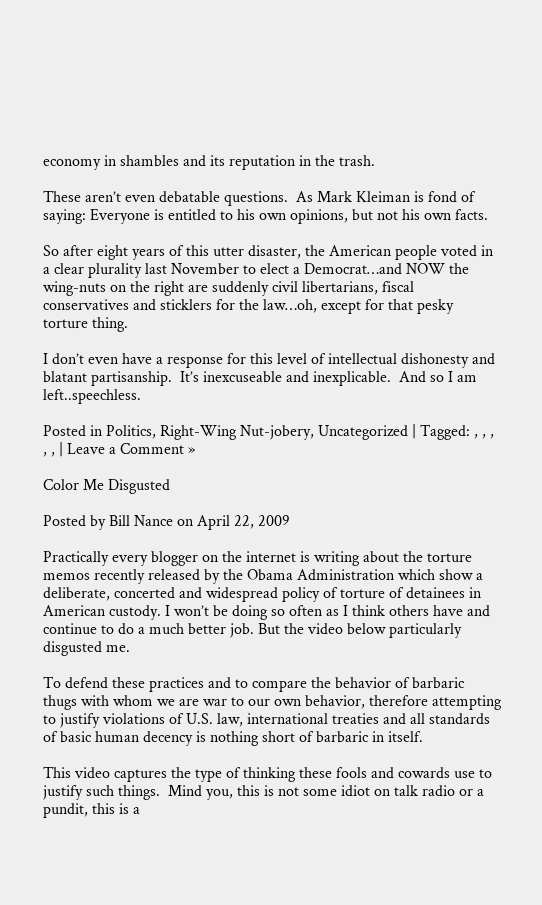economy in shambles and its reputation in the trash.

These aren’t even debatable questions.  As Mark Kleiman is fond of saying: Everyone is entitled to his own opinions, but not his own facts.

So after eight years of this utter disaster, the American people voted in a clear plurality last November to elect a Democrat…and NOW the wing-nuts on the right are suddenly civil libertarians, fiscal conservatives and sticklers for the law…oh, except for that pesky torture thing.

I don’t even have a response for this level of intellectual dishonesty and blatant partisanship.  It’s inexcuseable and inexplicable.  And so I am left..speechless.

Posted in Politics, Right-Wing Nut-jobery, Uncategorized | Tagged: , , , , , | Leave a Comment »

Color Me Disgusted

Posted by Bill Nance on April 22, 2009

Practically every blogger on the internet is writing about the torture memos recently released by the Obama Administration which show a deliberate, concerted and widespread policy of torture of detainees in American custody. I won’t be doing so often as I think others have and continue to do a much better job. But the video below particularly disgusted me.

To defend these practices and to compare the behavior of barbaric thugs with whom we are war to our own behavior, therefore attempting to justify violations of U.S. law, international treaties and all standards of basic human decency is nothing short of barbaric in itself.

This video captures the type of thinking these fools and cowards use to justify such things.  Mind you, this is not some idiot on talk radio or a pundit, this is a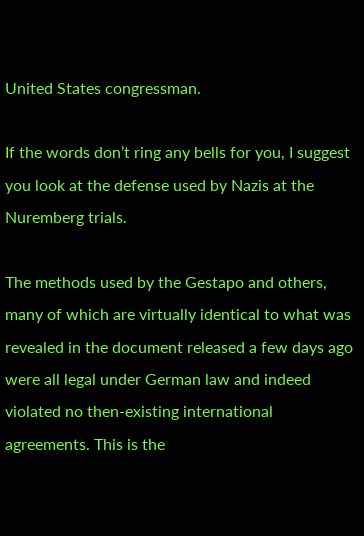United States congressman.

If the words don’t ring any bells for you, I suggest you look at the defense used by Nazis at the Nuremberg trials.

The methods used by the Gestapo and others, many of which are virtually identical to what was revealed in the document released a few days ago were all legal under German law and indeed violated no then-existing international agreements. This is the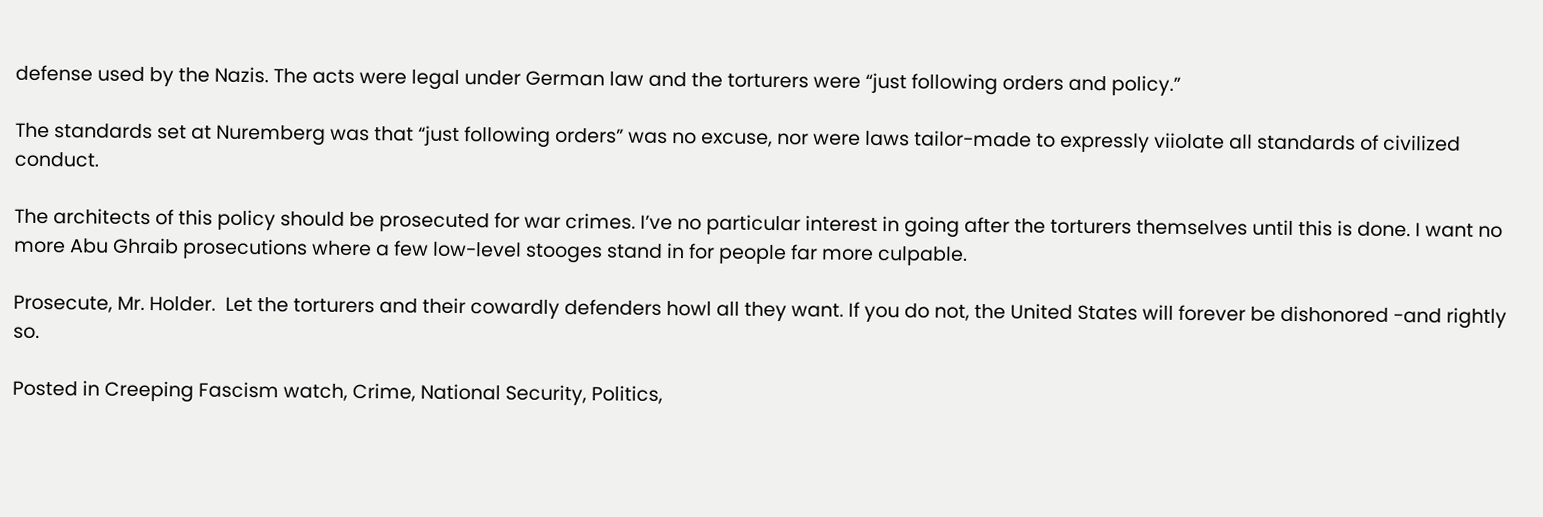defense used by the Nazis. The acts were legal under German law and the torturers were “just following orders and policy.”

The standards set at Nuremberg was that “just following orders” was no excuse, nor were laws tailor-made to expressly viiolate all standards of civilized conduct.

The architects of this policy should be prosecuted for war crimes. I’ve no particular interest in going after the torturers themselves until this is done. I want no more Abu Ghraib prosecutions where a few low-level stooges stand in for people far more culpable.

Prosecute, Mr. Holder.  Let the torturers and their cowardly defenders howl all they want. If you do not, the United States will forever be dishonored -and rightly so.

Posted in Creeping Fascism watch, Crime, National Security, Politics,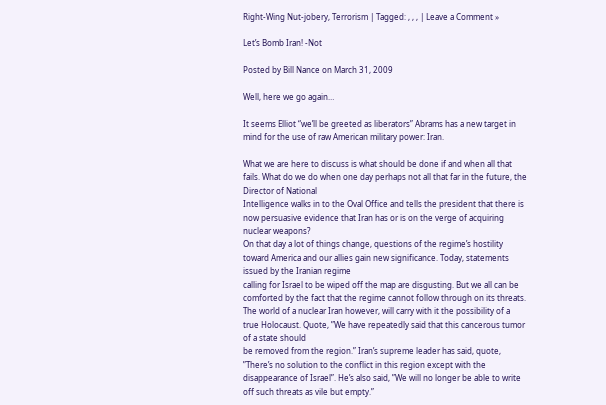Right-Wing Nut-jobery, Terrorism | Tagged: , , , | Leave a Comment »

Let’s Bomb Iran! -Not

Posted by Bill Nance on March 31, 2009

Well, here we go again…

It seems Elliot “we’ll be greeted as liberators” Abrams has a new target in mind for the use of raw American military power: Iran.

What we are here to discuss is what should be done if and when all that fails. What do we do when one day perhaps not all that far in the future, the Director of National
Intelligence walks in to the Oval Office and tells the president that there is now persuasive evidence that Iran has or is on the verge of acquiring nuclear weapons?
On that day a lot of things change, questions of the regimeʹs hostility toward America and our allies gain new significance. Today, statements issued by the Iranian regime
calling for Israel to be wiped off the map are disgusting. But we all can be comforted by the fact that the regime cannot follow through on its threats. The world of a nuclear Iran however, will carry with it the possibility of a true Holocaust. Quote, ʺWe have repeatedly said that this cancerous tumor of a state should
be removed from the region.ʺ Iranʹs supreme leader has said, quote, ʺThereʹs no solution to the conflict in this region except with the disappearance of Israelʺ. Heʹs also said, ʺWe will no longer be able to write off such threats as vile but empty.ʺ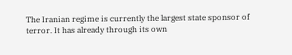The Iranian regime is currently the largest state sponsor of terror. It has already through its own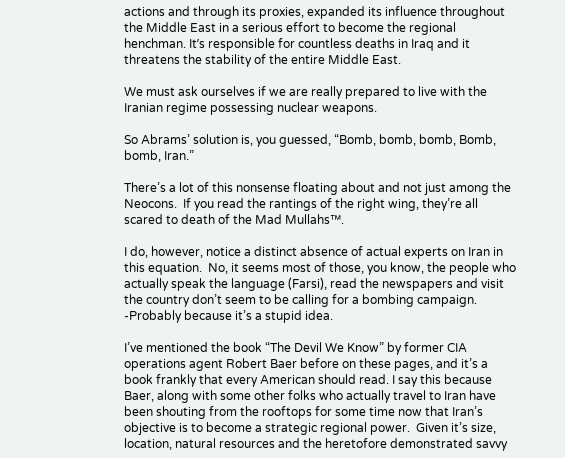actions and through its proxies, expanded its influence throughout the Middle East in a serious effort to become the regional henchman. Itʹs responsible for countless deaths in Iraq and it threatens the stability of the entire Middle East.

We must ask ourselves if we are really prepared to live with the Iranian regime possessing nuclear weapons.

So Abrams’ solution is, you guessed, “Bomb, bomb, bomb, Bomb, bomb, Iran.”

There’s a lot of this nonsense floating about and not just among the Neocons.  If you read the rantings of the right wing, they’re all scared to death of the Mad Mullahs™.

I do, however, notice a distinct absence of actual experts on Iran in this equation.  No, it seems most of those, you know, the people who actually speak the language (Farsi), read the newspapers and visit the country don’t seem to be calling for a bombing campaign. -Probably because it’s a stupid idea.

I’ve mentioned the book “The Devil We Know” by former CIA operations agent Robert Baer before on these pages, and it’s a book frankly that every American should read. I say this because Baer, along with some other folks who actually travel to Iran have been shouting from the rooftops for some time now that Iran’s objective is to become a strategic regional power.  Given it’s size, location, natural resources and the heretofore demonstrated savvy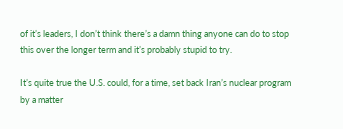of it’s leaders, I don’t think there’s a damn thing anyone can do to stop this over the longer term and it’s probably stupid to try.

It’s quite true the U.S. could, for a time, set back Iran’s nuclear program by a matter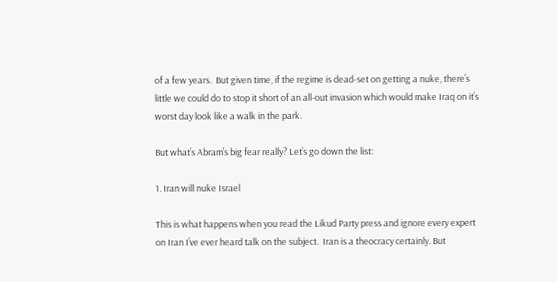of a few years.  But given time, if the regime is dead-set on getting a nuke, there’s little we could do to stop it short of an all-out invasion which would make Iraq on it’s worst day look like a walk in the park.

But what’s Abram’s big fear really? Let’s go down the list:

1. Iran will nuke Israel

This is what happens when you read the Likud Party press and ignore every expert on Iran I’ve ever heard talk on the subject.  Iran is a theocracy certainly. But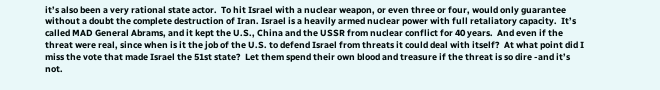it’s also been a very rational state actor.  To hit Israel with a nuclear weapon, or even three or four, would only guarantee without a doubt the complete destruction of Iran. Israel is a heavily armed nuclear power with full retaliatory capacity.  It’s called MAD General Abrams, and it kept the U.S., China and the USSR from nuclear conflict for 40 years.  And even if the threat were real, since when is it the job of the U.S. to defend Israel from threats it could deal with itself?  At what point did I miss the vote that made Israel the 51st state?  Let them spend their own blood and treasure if the threat is so dire -and it’s not.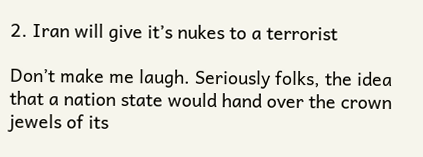2. Iran will give it’s nukes to a terrorist

Don’t make me laugh. Seriously folks, the idea that a nation state would hand over the crown jewels of its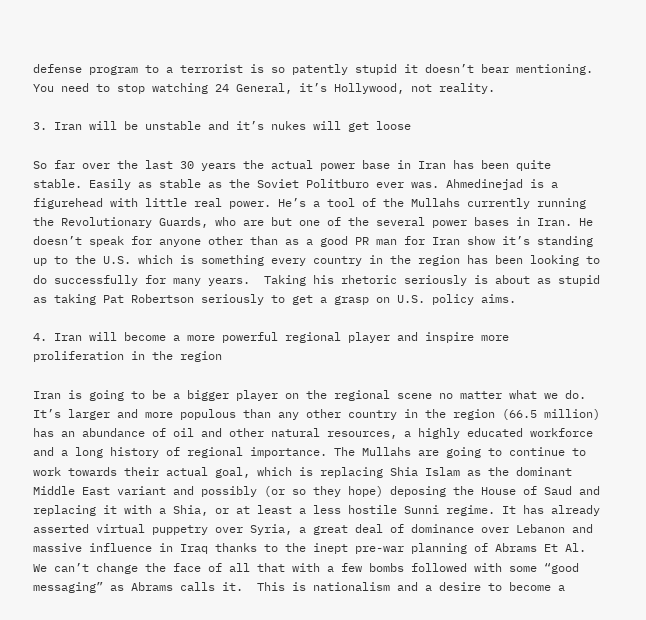defense program to a terrorist is so patently stupid it doesn’t bear mentioning. You need to stop watching 24 General, it’s Hollywood, not reality.

3. Iran will be unstable and it’s nukes will get loose

So far over the last 30 years the actual power base in Iran has been quite stable. Easily as stable as the Soviet Politburo ever was. Ahmedinejad is a figurehead with little real power. He’s a tool of the Mullahs currently running the Revolutionary Guards, who are but one of the several power bases in Iran. He doesn’t speak for anyone other than as a good PR man for Iran show it’s standing up to the U.S. which is something every country in the region has been looking to do successfully for many years.  Taking his rhetoric seriously is about as stupid as taking Pat Robertson seriously to get a grasp on U.S. policy aims.

4. Iran will become a more powerful regional player and inspire more proliferation in the region

Iran is going to be a bigger player on the regional scene no matter what we do. It’s larger and more populous than any other country in the region (66.5 million) has an abundance of oil and other natural resources, a highly educated workforce and a long history of regional importance. The Mullahs are going to continue to work towards their actual goal, which is replacing Shia Islam as the dominant Middle East variant and possibly (or so they hope) deposing the House of Saud and replacing it with a Shia, or at least a less hostile Sunni regime. It has already asserted virtual puppetry over Syria, a great deal of dominance over Lebanon and massive influence in Iraq thanks to the inept pre-war planning of Abrams Et Al.  We can’t change the face of all that with a few bombs followed with some “good messaging” as Abrams calls it.  This is nationalism and a desire to become a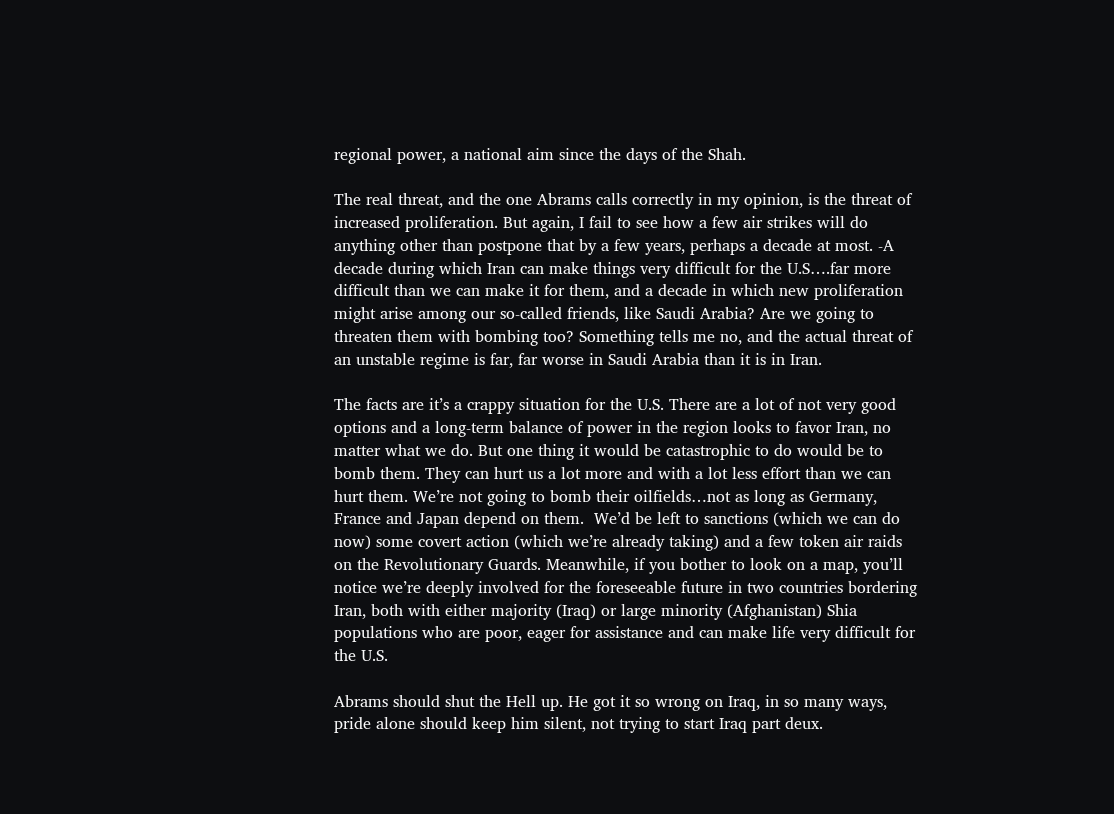regional power, a national aim since the days of the Shah.

The real threat, and the one Abrams calls correctly in my opinion, is the threat of increased proliferation. But again, I fail to see how a few air strikes will do anything other than postpone that by a few years, perhaps a decade at most. -A decade during which Iran can make things very difficult for the U.S….far more difficult than we can make it for them, and a decade in which new proliferation might arise among our so-called friends, like Saudi Arabia? Are we going to threaten them with bombing too? Something tells me no, and the actual threat of an unstable regime is far, far worse in Saudi Arabia than it is in Iran.

The facts are it’s a crappy situation for the U.S. There are a lot of not very good options and a long-term balance of power in the region looks to favor Iran, no matter what we do. But one thing it would be catastrophic to do would be to bomb them. They can hurt us a lot more and with a lot less effort than we can hurt them. We’re not going to bomb their oilfields…not as long as Germany, France and Japan depend on them.  We’d be left to sanctions (which we can do now) some covert action (which we’re already taking) and a few token air raids on the Revolutionary Guards. Meanwhile, if you bother to look on a map, you’ll notice we’re deeply involved for the foreseeable future in two countries bordering Iran, both with either majority (Iraq) or large minority (Afghanistan) Shia populations who are poor, eager for assistance and can make life very difficult for the U.S.

Abrams should shut the Hell up. He got it so wrong on Iraq, in so many ways, pride alone should keep him silent, not trying to start Iraq part deux.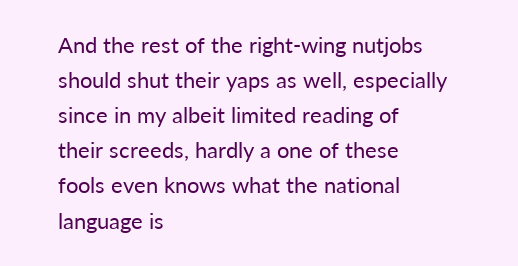And the rest of the right-wing nutjobs should shut their yaps as well, especially since in my albeit limited reading of their screeds, hardly a one of these fools even knows what the national language is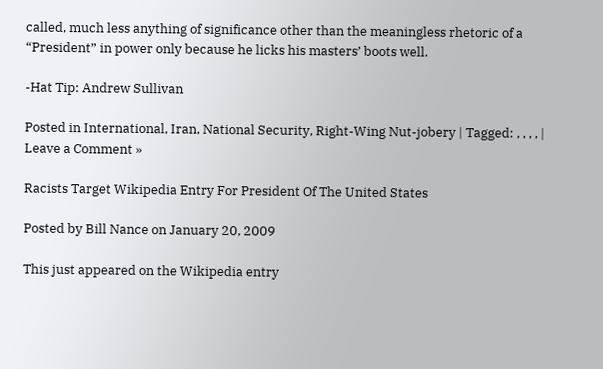called, much less anything of significance other than the meaningless rhetoric of a “President” in power only because he licks his masters’ boots well.

-Hat Tip: Andrew Sullivan

Posted in International, Iran, National Security, Right-Wing Nut-jobery | Tagged: , , , , | Leave a Comment »

Racists Target Wikipedia Entry For President Of The United States

Posted by Bill Nance on January 20, 2009

This just appeared on the Wikipedia entry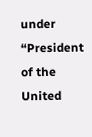under “President of the United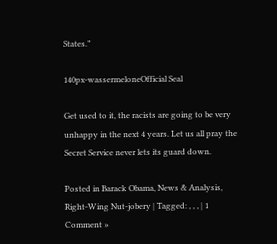States.”

140px-wassermeloneOfficial Seal

Get used to it, the racists are going to be very unhappy in the next 4 years. Let us all pray the Secret Service never lets its guard down.

Posted in Barack Obama, News & Analysis, Right-Wing Nut-jobery | Tagged: , , , | 1 Comment »